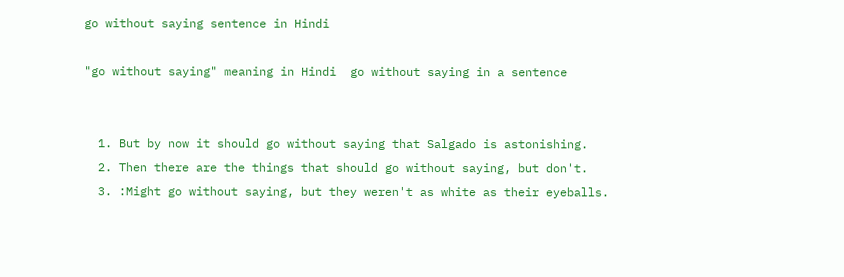go without saying sentence in Hindi

"go without saying" meaning in Hindi  go without saying in a sentence


  1. But by now it should go without saying that Salgado is astonishing.
  2. Then there are the things that should go without saying, but don't.
  3. :Might go without saying, but they weren't as white as their eyeballs.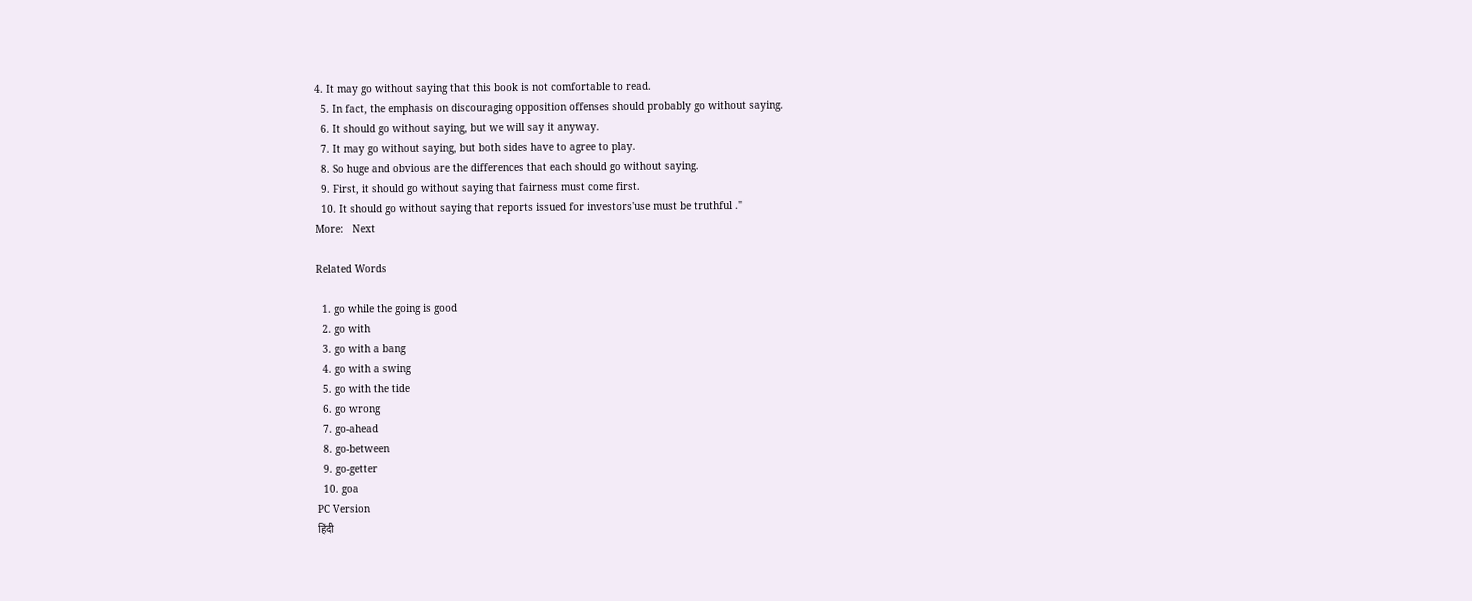4. It may go without saying that this book is not comfortable to read.
  5. In fact, the emphasis on discouraging opposition offenses should probably go without saying.
  6. It should go without saying, but we will say it anyway.
  7. It may go without saying, but both sides have to agree to play.
  8. So huge and obvious are the differences that each should go without saying.
  9. First, it should go without saying that fairness must come first.
  10. It should go without saying that reports issued for investors'use must be truthful ."
More:   Next

Related Words

  1. go while the going is good
  2. go with
  3. go with a bang
  4. go with a swing
  5. go with the tide
  6. go wrong
  7. go-ahead
  8. go-between
  9. go-getter
  10. goa
PC Version
हिंदी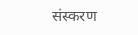संस्करण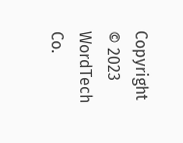Copyright © 2023 WordTech Co.